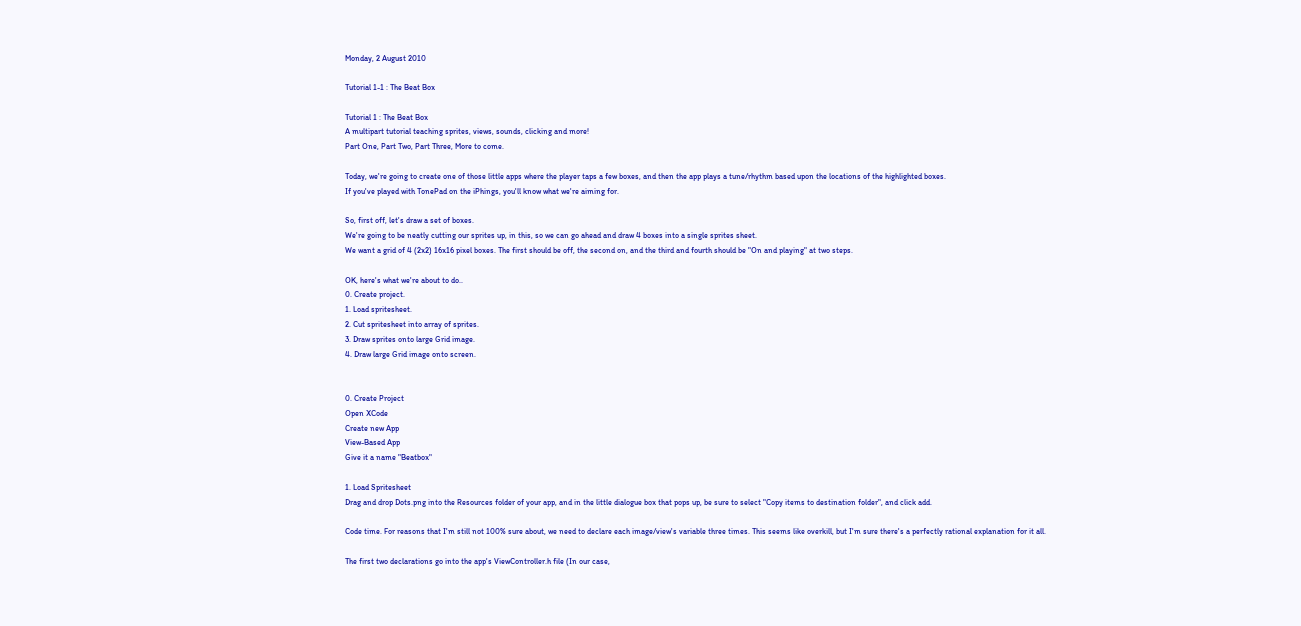Monday, 2 August 2010

Tutorial 1-1 : The Beat Box

Tutorial 1 : The Beat Box
A multipart tutorial teaching sprites, views, sounds, clicking and more!
Part One, Part Two, Part Three, More to come.

Today, we're going to create one of those little apps where the player taps a few boxes, and then the app plays a tune/rhythm based upon the locations of the highlighted boxes.
If you've played with TonePad on the iPhings, you'll know what we're aiming for.

So, first off, let's draw a set of boxes.
We're going to be neatly cutting our sprites up, in this, so we can go ahead and draw 4 boxes into a single sprites sheet.
We want a grid of 4 (2x2) 16x16 pixel boxes. The first should be off, the second on, and the third and fourth should be "On and playing" at two steps.

OK, here's what we're about to do..
0. Create project.
1. Load spritesheet.
2. Cut spritesheet into array of sprites.
3. Draw sprites onto large Grid image.
4. Draw large Grid image onto screen.


0. Create Project
Open XCode
Create new App
View-Based App
Give it a name "Beatbox"

1. Load Spritesheet
Drag and drop Dots.png into the Resources folder of your app, and in the little dialogue box that pops up, be sure to select "Copy items to destination folder", and click add.

Code time. For reasons that I'm still not 100% sure about, we need to declare each image/view's variable three times. This seems like overkill, but I'm sure there's a perfectly rational explanation for it all.

The first two declarations go into the app's ViewController.h file (In our case,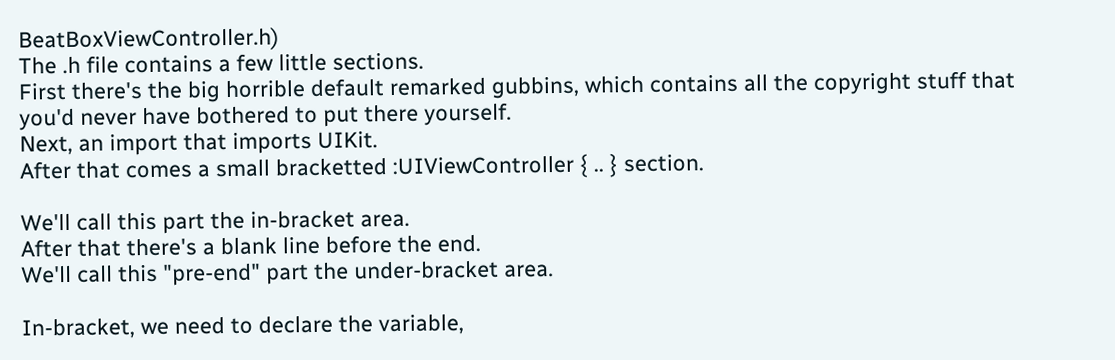BeatBoxViewController.h)
The .h file contains a few little sections.
First there's the big horrible default remarked gubbins, which contains all the copyright stuff that you'd never have bothered to put there yourself.
Next, an import that imports UIKit.
After that comes a small bracketted :UIViewController { .. } section.

We'll call this part the in-bracket area.
After that there's a blank line before the end.
We'll call this "pre-end" part the under-bracket area.

In-bracket, we need to declare the variable,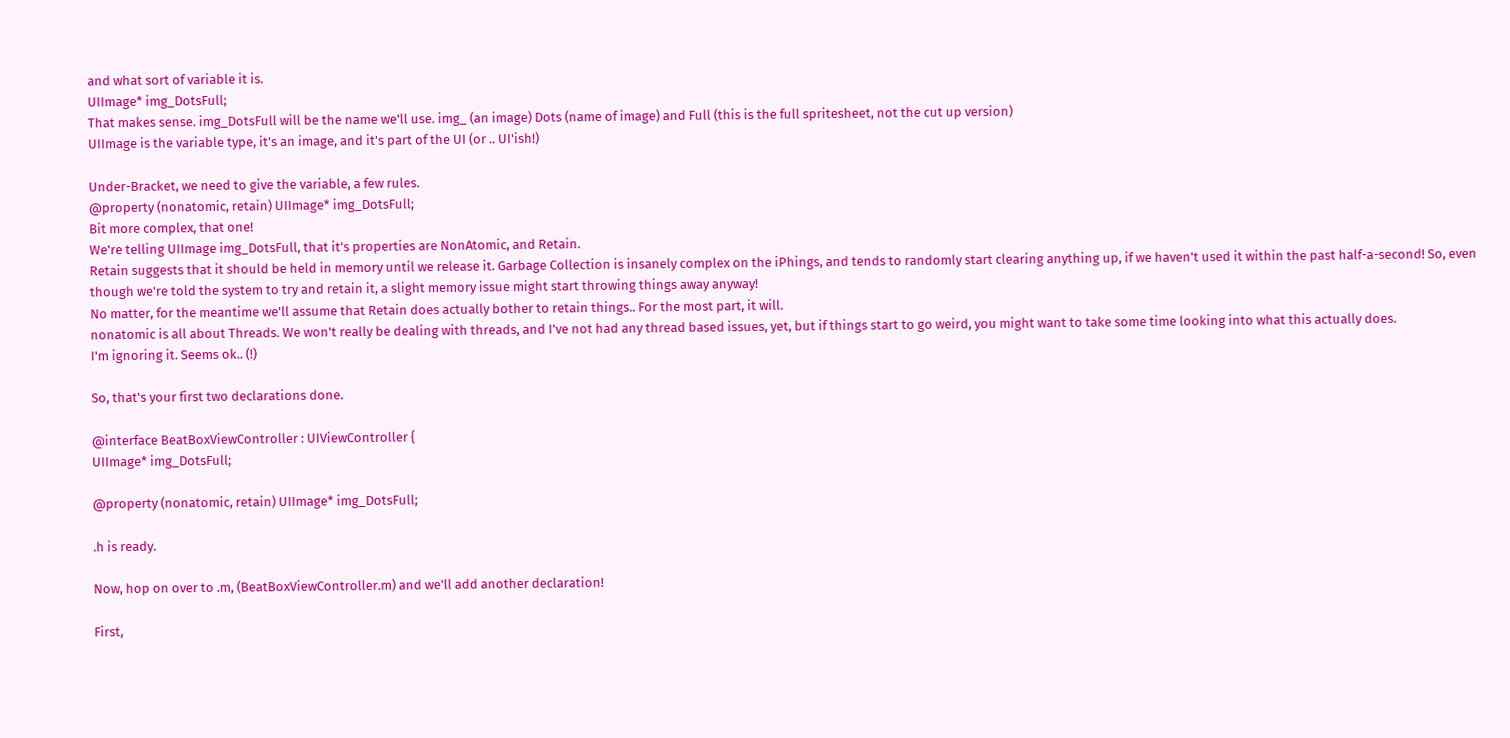and what sort of variable it is.
UIImage* img_DotsFull;
That makes sense. img_DotsFull will be the name we'll use. img_ (an image) Dots (name of image) and Full (this is the full spritesheet, not the cut up version)
UIImage is the variable type, it's an image, and it's part of the UI (or .. UI'ish!)

Under-Bracket, we need to give the variable, a few rules.
@property (nonatomic, retain) UIImage* img_DotsFull;
Bit more complex, that one!
We're telling UIImage img_DotsFull, that it's properties are NonAtomic, and Retain.
Retain suggests that it should be held in memory until we release it. Garbage Collection is insanely complex on the iPhings, and tends to randomly start clearing anything up, if we haven't used it within the past half-a-second! So, even though we're told the system to try and retain it, a slight memory issue might start throwing things away anyway!
No matter, for the meantime we'll assume that Retain does actually bother to retain things.. For the most part, it will.
nonatomic is all about Threads. We won't really be dealing with threads, and I've not had any thread based issues, yet, but if things start to go weird, you might want to take some time looking into what this actually does.
I'm ignoring it. Seems ok.. (!)

So, that's your first two declarations done.

@interface BeatBoxViewController : UIViewController {
UIImage* img_DotsFull;

@property (nonatomic, retain) UIImage* img_DotsFull;

.h is ready.

Now, hop on over to .m, (BeatBoxViewController.m) and we'll add another declaration!

First,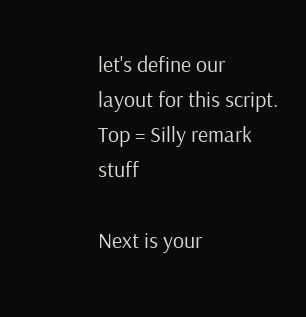let's define our layout for this script.
Top = Silly remark stuff

Next is your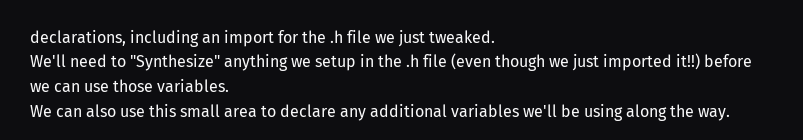declarations, including an import for the .h file we just tweaked.
We'll need to "Synthesize" anything we setup in the .h file (even though we just imported it!!) before we can use those variables.
We can also use this small area to declare any additional variables we'll be using along the way.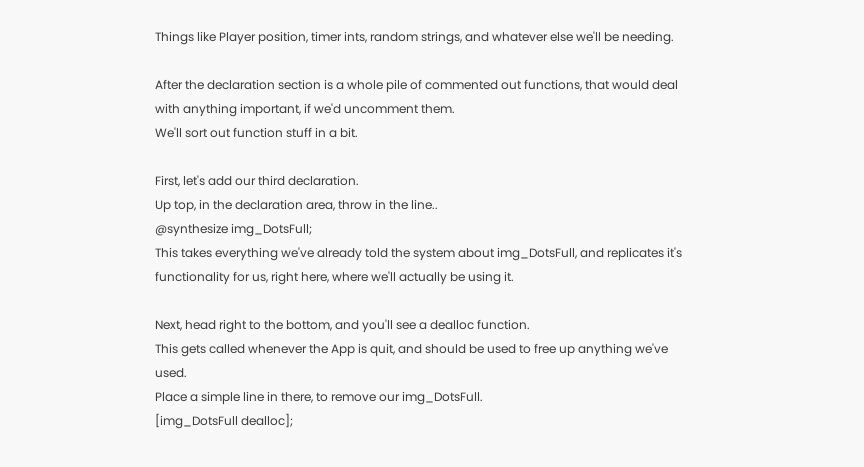Things like Player position, timer ints, random strings, and whatever else we'll be needing.

After the declaration section is a whole pile of commented out functions, that would deal with anything important, if we'd uncomment them.
We'll sort out function stuff in a bit.

First, let's add our third declaration.
Up top, in the declaration area, throw in the line..
@synthesize img_DotsFull;
This takes everything we've already told the system about img_DotsFull, and replicates it's functionality for us, right here, where we'll actually be using it.

Next, head right to the bottom, and you'll see a dealloc function.
This gets called whenever the App is quit, and should be used to free up anything we've used.
Place a simple line in there, to remove our img_DotsFull.
[img_DotsFull dealloc];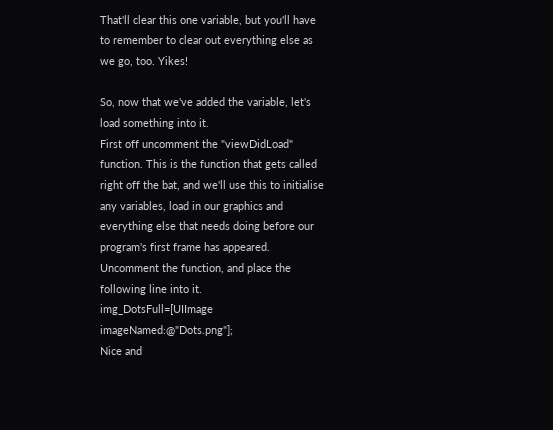That'll clear this one variable, but you'll have to remember to clear out everything else as we go, too. Yikes!

So, now that we've added the variable, let's load something into it.
First off uncomment the "viewDidLoad" function. This is the function that gets called right off the bat, and we'll use this to initialise any variables, load in our graphics and everything else that needs doing before our program's first frame has appeared.
Uncomment the function, and place the following line into it.
img_DotsFull=[UIImage imageNamed:@"Dots.png"];
Nice and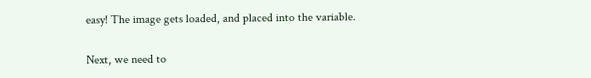easy! The image gets loaded, and placed into the variable.

Next, we need to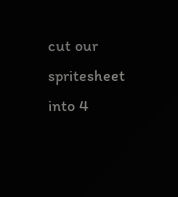cut our spritesheet into 4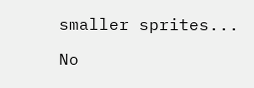smaller sprites...

No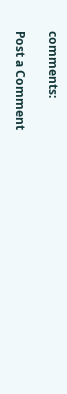comments:

Post a Comment